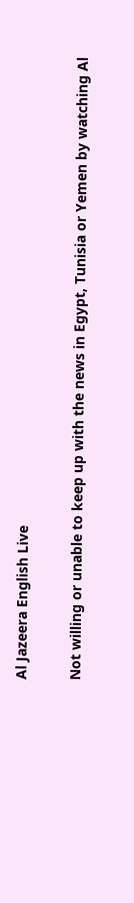Al Jazeera English Live

Not willing or unable to keep up with the news in Egypt, Tunisia or Yemen by watching Al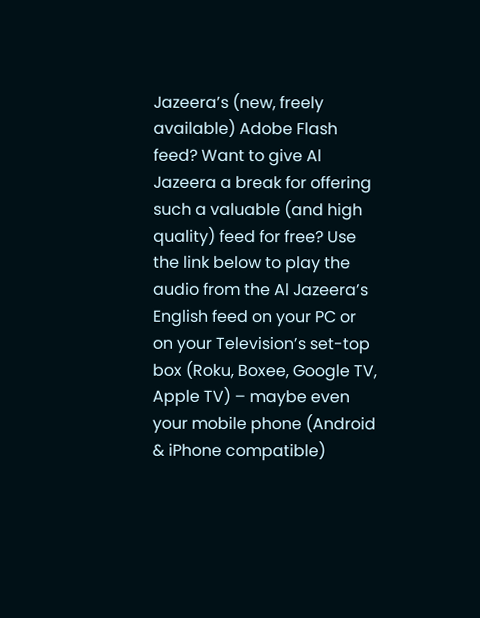Jazeera’s (new, freely available) Adobe Flash feed? Want to give Al Jazeera a break for offering such a valuable (and high quality) feed for free? Use the link below to play the audio from the Al Jazeera’s English feed on your PC or on your Television’s set-top box (Roku, Boxee, Google TV, Apple TV) – maybe even your mobile phone (Android & iPhone compatible)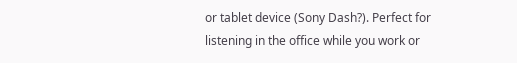or tablet device (Sony Dash?). Perfect for listening in the office while you work or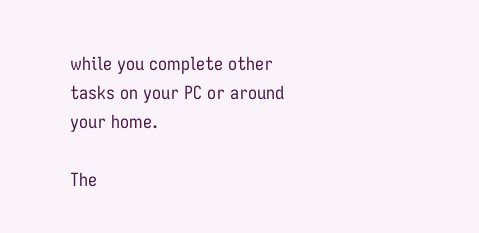while you complete other tasks on your PC or around your home.

The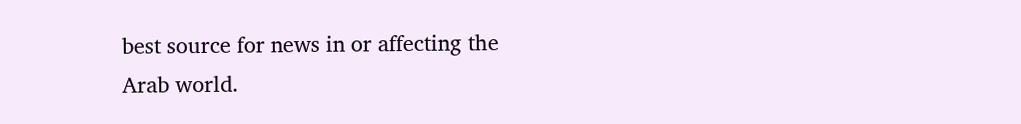best source for news in or affecting the Arab world.